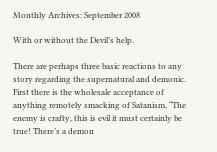Monthly Archives: September 2008

With or without the Devil’s help.

There are perhaps three basic reactions to any story regarding the supernatural and demonic. First there is the wholesale acceptance of anything remotely smacking of Satanism, “The enemy is crafty, this is evil it must certainly be true! There’s a demon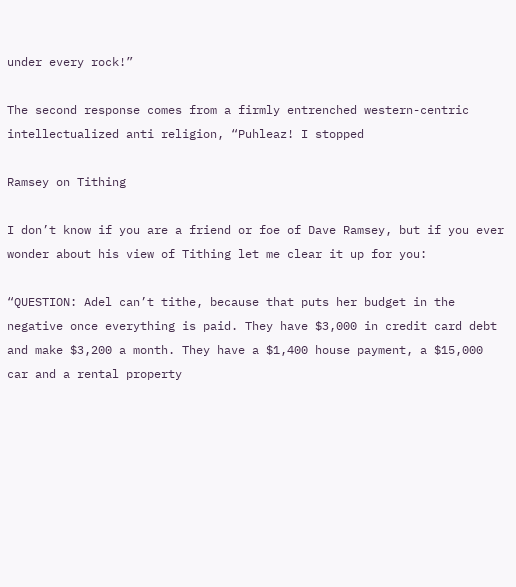under every rock!”

The second response comes from a firmly entrenched western-centric intellectualized anti religion, “Puhleaz! I stopped

Ramsey on Tithing

I don’t know if you are a friend or foe of Dave Ramsey, but if you ever wonder about his view of Tithing let me clear it up for you:

“QUESTION: Adel can’t tithe, because that puts her budget in the negative once everything is paid. They have $3,000 in credit card debt and make $3,200 a month. They have a $1,400 house payment, a $15,000 car and a rental property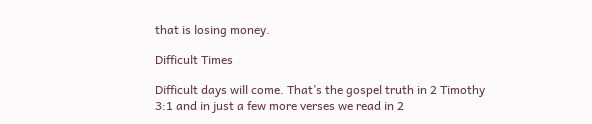that is losing money.

Difficult Times

Difficult days will come. That’s the gospel truth in 2 Timothy 3:1 and in just a few more verses we read in 2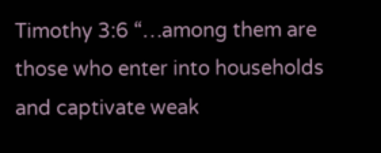Timothy 3:6 “…among them are those who enter into households and captivate weak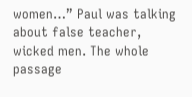women…” Paul was talking about false teacher, wicked men. The whole passage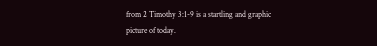from 2 Timothy 3:1-9 is a startling and graphic picture of today.